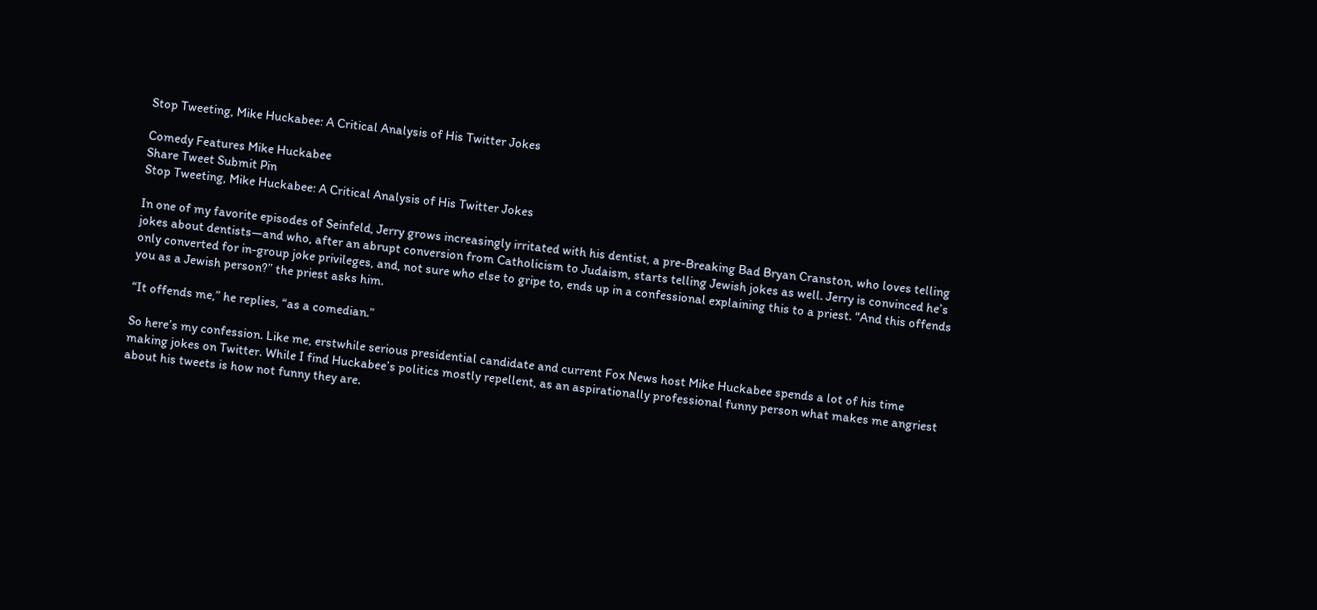Stop Tweeting, Mike Huckabee: A Critical Analysis of His Twitter Jokes

Comedy Features Mike Huckabee
Share Tweet Submit Pin
Stop Tweeting, Mike Huckabee: A Critical Analysis of His Twitter Jokes

In one of my favorite episodes of Seinfeld, Jerry grows increasingly irritated with his dentist, a pre-Breaking Bad Bryan Cranston, who loves telling jokes about dentists—and who, after an abrupt conversion from Catholicism to Judaism, starts telling Jewish jokes as well. Jerry is convinced he’s only converted for in-group joke privileges, and, not sure who else to gripe to, ends up in a confessional explaining this to a priest. “And this offends you as a Jewish person?” the priest asks him.

“It offends me,” he replies, “as a comedian.”

So here’s my confession. Like me, erstwhile serious presidential candidate and current Fox News host Mike Huckabee spends a lot of his time making jokes on Twitter. While I find Huckabee’s politics mostly repellent, as an aspirationally professional funny person what makes me angriest about his tweets is how not funny they are.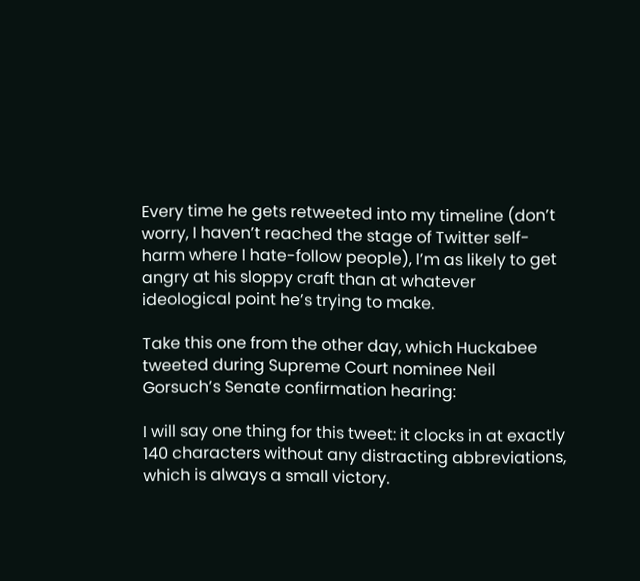Every time he gets retweeted into my timeline (don’t worry, I haven’t reached the stage of Twitter self-harm where I hate-follow people), I’m as likely to get angry at his sloppy craft than at whatever ideological point he’s trying to make.

Take this one from the other day, which Huckabee tweeted during Supreme Court nominee Neil Gorsuch’s Senate confirmation hearing:

I will say one thing for this tweet: it clocks in at exactly 140 characters without any distracting abbreviations, which is always a small victory.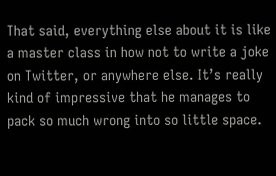That said, everything else about it is like a master class in how not to write a joke on Twitter, or anywhere else. It’s really kind of impressive that he manages to pack so much wrong into so little space.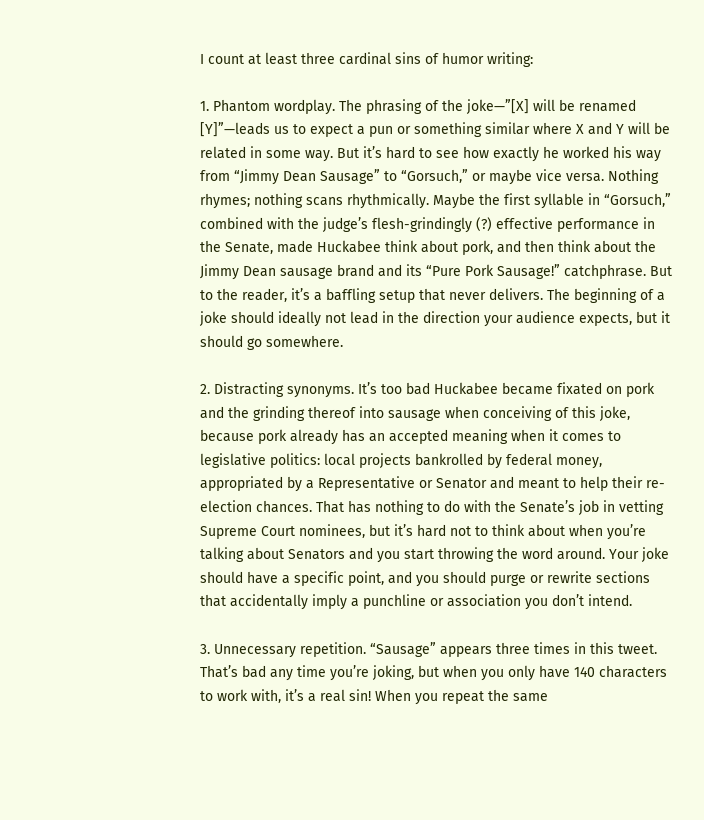I count at least three cardinal sins of humor writing:

1. Phantom wordplay. The phrasing of the joke—”[X] will be renamed [Y]”—leads us to expect a pun or something similar where X and Y will be related in some way. But it’s hard to see how exactly he worked his way from “Jimmy Dean Sausage” to “Gorsuch,” or maybe vice versa. Nothing rhymes; nothing scans rhythmically. Maybe the first syllable in “Gorsuch,” combined with the judge’s flesh-grindingly (?) effective performance in the Senate, made Huckabee think about pork, and then think about the Jimmy Dean sausage brand and its “Pure Pork Sausage!” catchphrase. But to the reader, it’s a baffling setup that never delivers. The beginning of a joke should ideally not lead in the direction your audience expects, but it should go somewhere.

2. Distracting synonyms. It’s too bad Huckabee became fixated on pork and the grinding thereof into sausage when conceiving of this joke, because pork already has an accepted meaning when it comes to legislative politics: local projects bankrolled by federal money, appropriated by a Representative or Senator and meant to help their re-election chances. That has nothing to do with the Senate’s job in vetting Supreme Court nominees, but it’s hard not to think about when you’re talking about Senators and you start throwing the word around. Your joke should have a specific point, and you should purge or rewrite sections that accidentally imply a punchline or association you don’t intend.

3. Unnecessary repetition. “Sausage” appears three times in this tweet. That’s bad any time you’re joking, but when you only have 140 characters to work with, it’s a real sin! When you repeat the same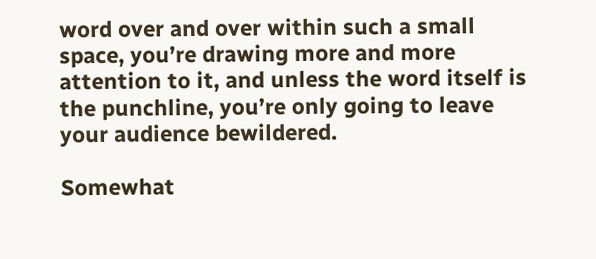word over and over within such a small space, you’re drawing more and more attention to it, and unless the word itself is the punchline, you’re only going to leave your audience bewildered.

Somewhat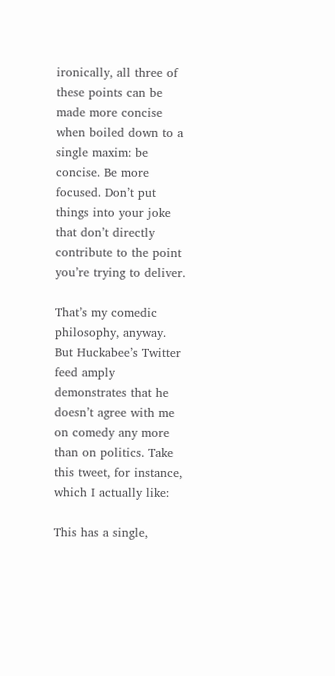ironically, all three of these points can be made more concise when boiled down to a single maxim: be concise. Be more focused. Don’t put things into your joke that don’t directly contribute to the point you’re trying to deliver.

That’s my comedic philosophy, anyway. But Huckabee’s Twitter feed amply demonstrates that he doesn’t agree with me on comedy any more than on politics. Take this tweet, for instance, which I actually like:

This has a single,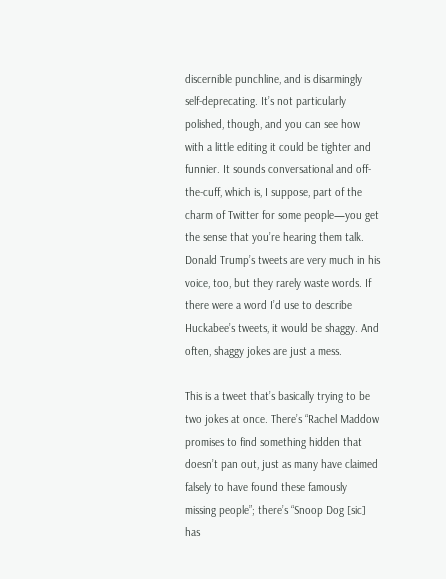discernible punchline, and is disarmingly self-deprecating. It’s not particularly polished, though, and you can see how with a little editing it could be tighter and funnier. It sounds conversational and off-the-cuff, which is, I suppose, part of the charm of Twitter for some people—you get the sense that you’re hearing them talk. Donald Trump’s tweets are very much in his voice, too, but they rarely waste words. If there were a word I’d use to describe Huckabee’s tweets, it would be shaggy. And often, shaggy jokes are just a mess.

This is a tweet that’s basically trying to be two jokes at once. There’s “Rachel Maddow promises to find something hidden that doesn’t pan out, just as many have claimed falsely to have found these famously missing people”; there’s “Snoop Dog [sic] has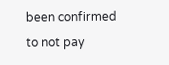been confirmed to not pay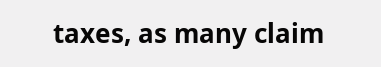taxes, as many claim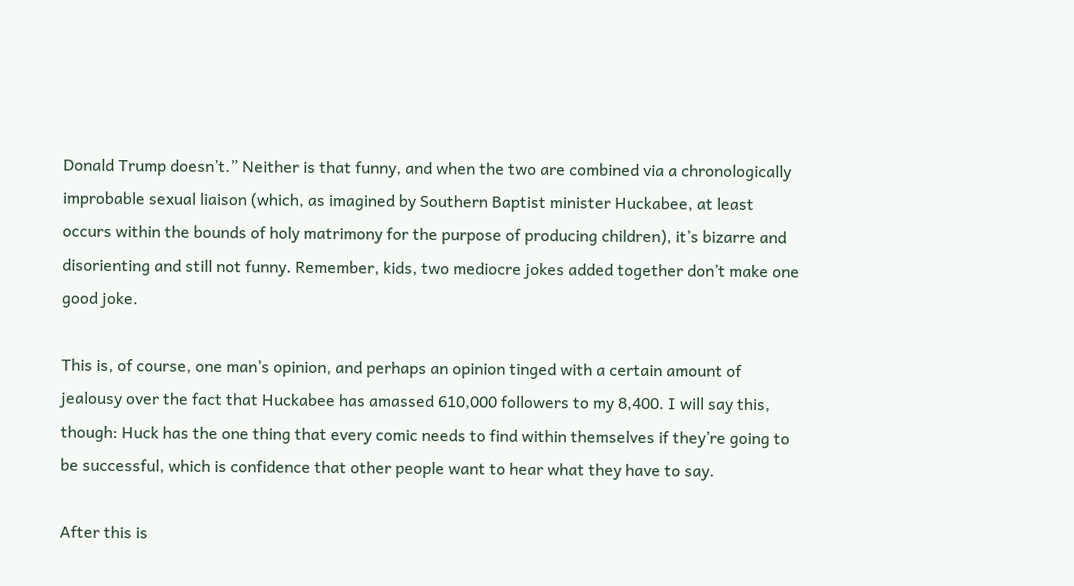Donald Trump doesn’t.” Neither is that funny, and when the two are combined via a chronologically improbable sexual liaison (which, as imagined by Southern Baptist minister Huckabee, at least occurs within the bounds of holy matrimony for the purpose of producing children), it’s bizarre and disorienting and still not funny. Remember, kids, two mediocre jokes added together don’t make one good joke.

This is, of course, one man’s opinion, and perhaps an opinion tinged with a certain amount of jealousy over the fact that Huckabee has amassed 610,000 followers to my 8,400. I will say this, though: Huck has the one thing that every comic needs to find within themselves if they’re going to be successful, which is confidence that other people want to hear what they have to say.

After this is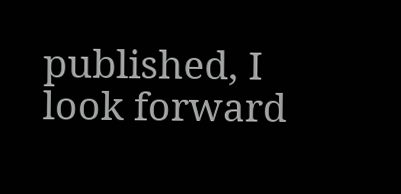published, I look forward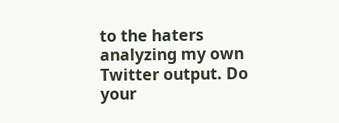to the haters analyzing my own Twitter output. Do your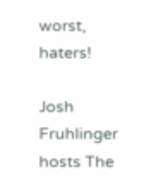worst, haters!

Josh Fruhlinger hosts The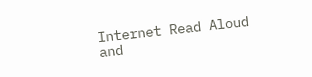Internet Read Aloud and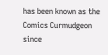has been known as the Comics Curmudgeon since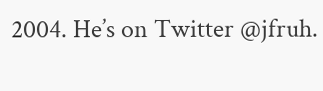2004. He’s on Twitter @jfruh.